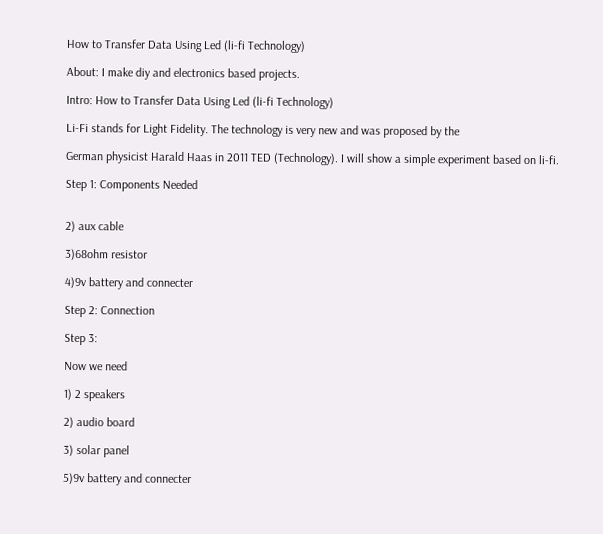How to Transfer Data Using Led (li-fi Technology)

About: I make diy and electronics based projects.

Intro: How to Transfer Data Using Led (li-fi Technology)

Li-Fi stands for Light Fidelity. The technology is very new and was proposed by the

German physicist Harald Haas in 2011 TED (Technology). I will show a simple experiment based on li-fi.

Step 1: Components Needed


2) aux cable

3)68ohm resistor

4)9v battery and connecter

Step 2: Connection

Step 3:

Now we need

1) 2 speakers

2) audio board

3) solar panel

5)9v battery and connecter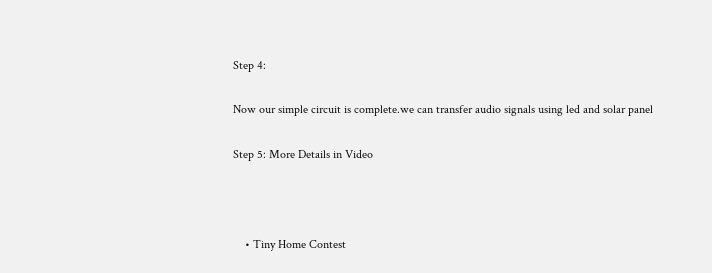Step 4:

Now our simple circuit is complete.we can transfer audio signals using led and solar panel

Step 5: More Details in Video



    • Tiny Home Contest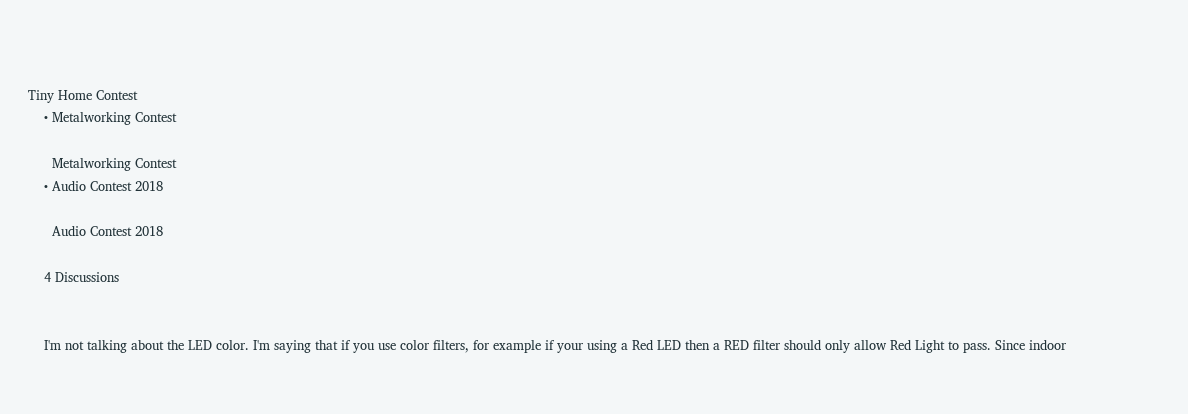Tiny Home Contest
    • Metalworking Contest

      Metalworking Contest
    • Audio Contest 2018

      Audio Contest 2018

    4 Discussions


    I'm not talking about the LED color. I'm saying that if you use color filters, for example if your using a Red LED then a RED filter should only allow Red Light to pass. Since indoor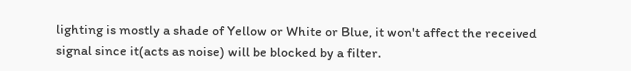lighting is mostly a shade of Yellow or White or Blue, it won't affect the received signal since it(acts as noise) will be blocked by a filter.